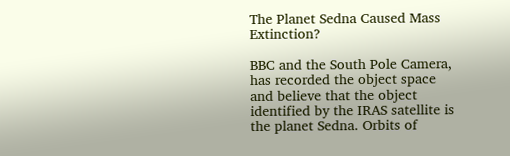The Planet Sedna Caused Mass Extinction?

BBC and the South Pole Camera, has recorded the object space and believe that the object identified by the IRAS satellite is the planet Sedna. Orbits of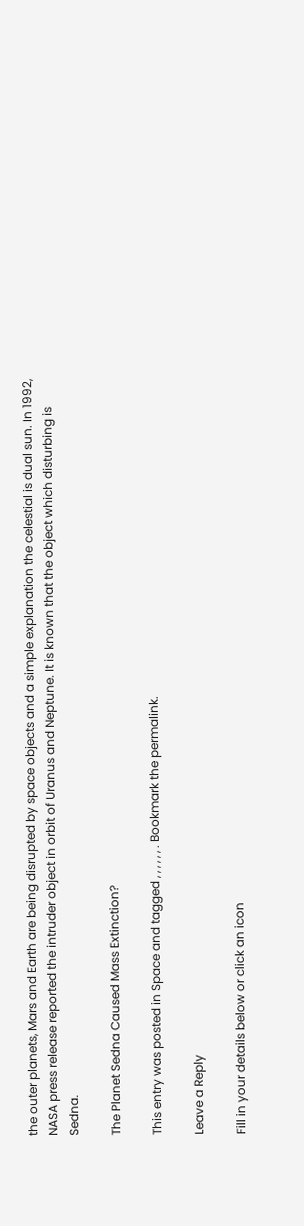the outer planets, Mars and Earth are being disrupted by space objects and a simple explanation the celestial is dual sun. In 1992, NASA press release reported the intruder object in orbit of Uranus and Neptune. It is known that the object which disturbing is Sedna.

The Planet Sedna Caused Mass Extinction?

This entry was posted in Space and tagged , , , , , , . Bookmark the permalink.

Leave a Reply

Fill in your details below or click an icon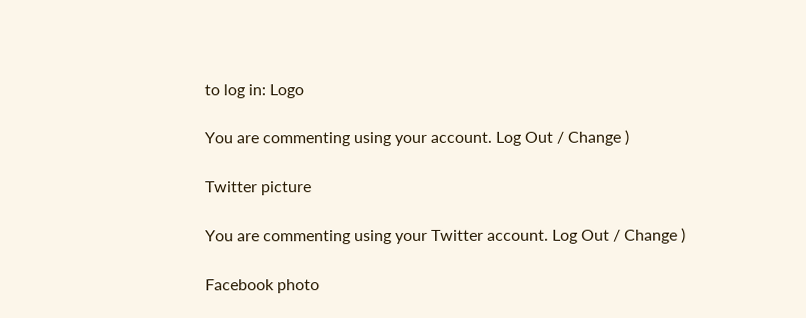to log in: Logo

You are commenting using your account. Log Out / Change )

Twitter picture

You are commenting using your Twitter account. Log Out / Change )

Facebook photo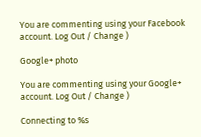You are commenting using your Facebook account. Log Out / Change )

Google+ photo

You are commenting using your Google+ account. Log Out / Change )

Connecting to %s